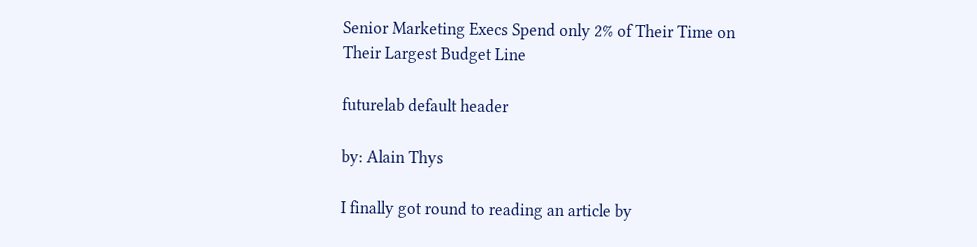Senior Marketing Execs Spend only 2% of Their Time on Their Largest Budget Line

futurelab default header

by: Alain Thys

I finally got round to reading an article by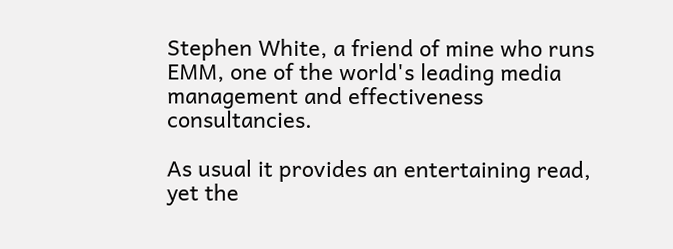Stephen White, a friend of mine who runs EMM, one of the world's leading media management and effectiveness consultancies.

As usual it provides an entertaining read, yet the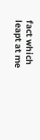fact which leapt at me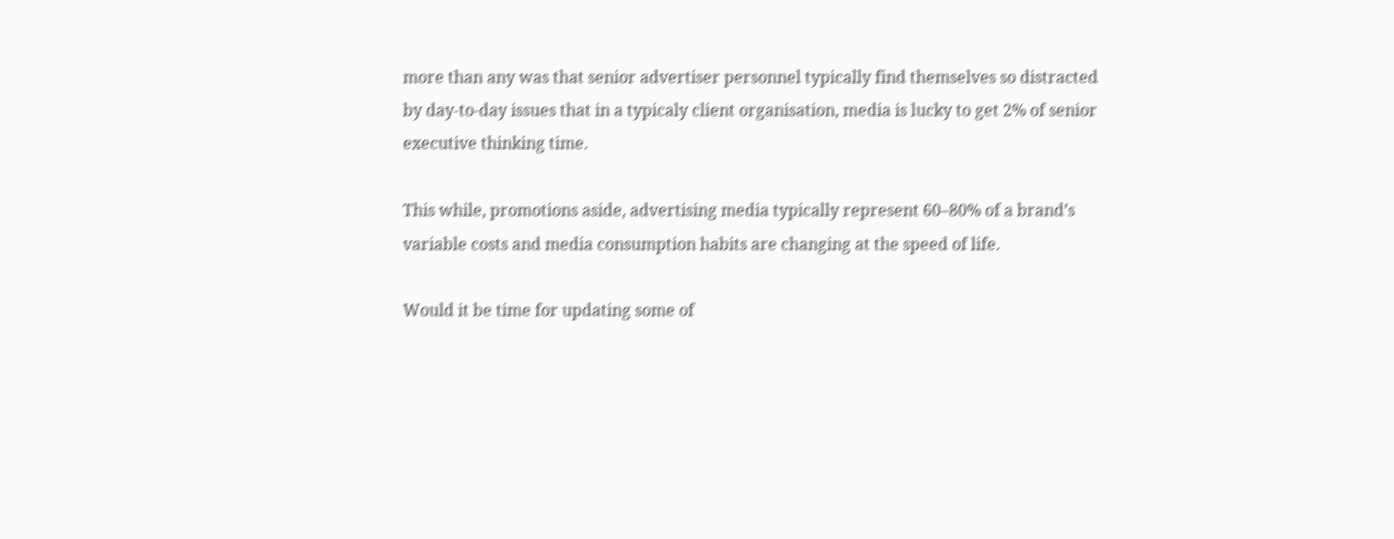more than any was that senior advertiser personnel typically find themselves so distracted by day-to-day issues that in a typicaly client organisation, media is lucky to get 2% of senior executive thinking time.

This while, promotions aside, advertising media typically represent 60–80% of a brand’s variable costs and media consumption habits are changing at the speed of life.

Would it be time for updating some of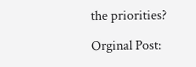the priorities?

Orginal Post: